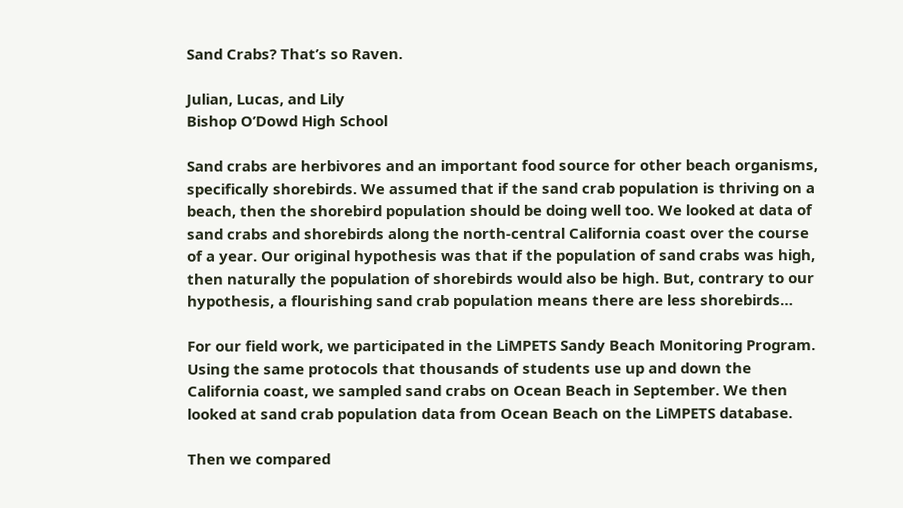Sand Crabs? That’s so Raven.

Julian, Lucas, and Lily
Bishop O’Dowd High School

Sand crabs are herbivores and an important food source for other beach organisms, specifically shorebirds. We assumed that if the sand crab population is thriving on a beach, then the shorebird population should be doing well too. We looked at data of sand crabs and shorebirds along the north-central California coast over the course of a year. Our original hypothesis was that if the population of sand crabs was high, then naturally the population of shorebirds would also be high. But, contrary to our hypothesis, a flourishing sand crab population means there are less shorebirds…

For our field work, we participated in the LiMPETS Sandy Beach Monitoring Program. Using the same protocols that thousands of students use up and down the California coast, we sampled sand crabs on Ocean Beach in September. We then looked at sand crab population data from Ocean Beach on the LiMPETS database.

Then we compared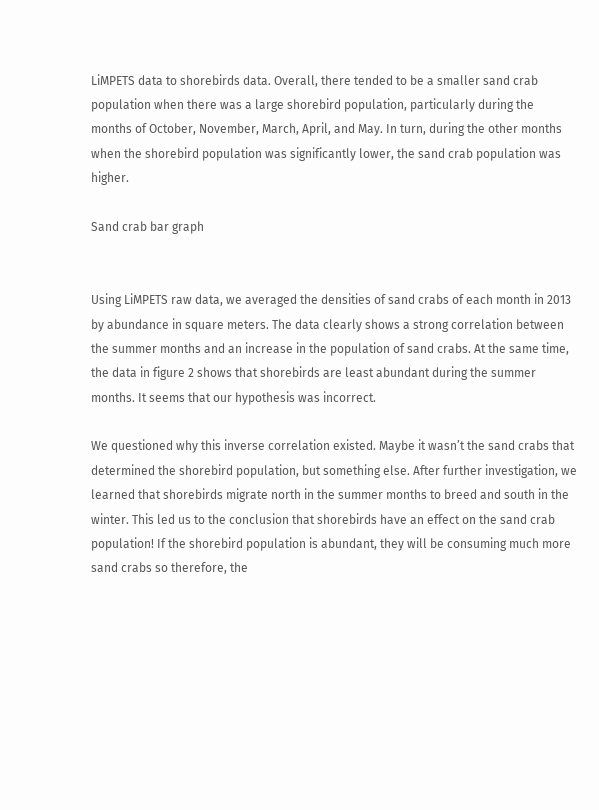LiMPETS data to shorebirds data. Overall, there tended to be a smaller sand crab population when there was a large shorebird population, particularly during the months of October, November, March, April, and May. In turn, during the other months when the shorebird population was significantly lower, the sand crab population was higher.

Sand crab bar graph


Using LiMPETS raw data, we averaged the densities of sand crabs of each month in 2013 by abundance in square meters. The data clearly shows a strong correlation between the summer months and an increase in the population of sand crabs. At the same time, the data in figure 2 shows that shorebirds are least abundant during the summer months. It seems that our hypothesis was incorrect.

We questioned why this inverse correlation existed. Maybe it wasn’t the sand crabs that determined the shorebird population, but something else. After further investigation, we learned that shorebirds migrate north in the summer months to breed and south in the winter. This led us to the conclusion that shorebirds have an effect on the sand crab population! If the shorebird population is abundant, they will be consuming much more sand crabs so therefore, the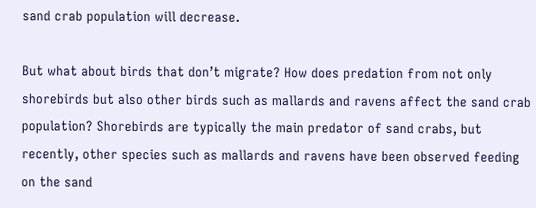sand crab population will decrease.

But what about birds that don’t migrate? How does predation from not only shorebirds but also other birds such as mallards and ravens affect the sand crab population? Shorebirds are typically the main predator of sand crabs, but recently, other species such as mallards and ravens have been observed feeding on the sand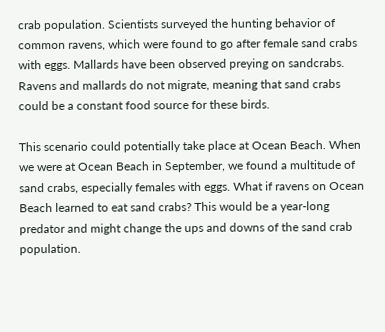crab population. Scientists surveyed the hunting behavior of common ravens, which were found to go after female sand crabs with eggs. Mallards have been observed preying on sandcrabs. Ravens and mallards do not migrate, meaning that sand crabs could be a constant food source for these birds.

This scenario could potentially take place at Ocean Beach. When we were at Ocean Beach in September, we found a multitude of sand crabs, especially females with eggs. What if ravens on Ocean Beach learned to eat sand crabs? This would be a year-long predator and might change the ups and downs of the sand crab population.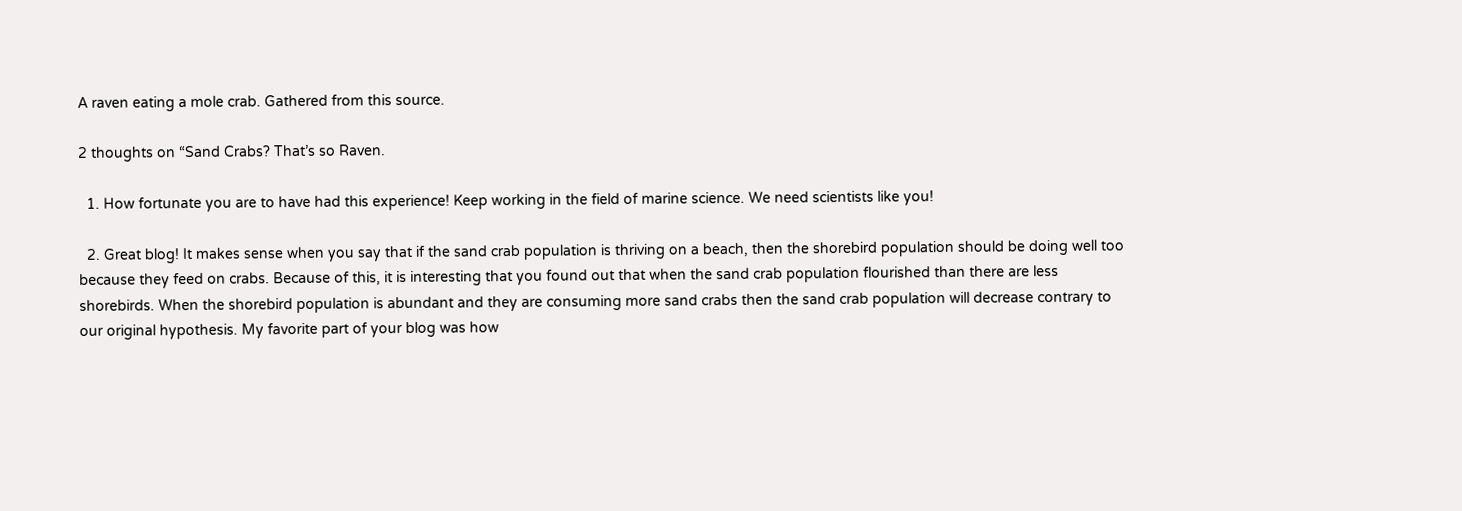A raven eating a mole crab. Gathered from this source.

2 thoughts on “Sand Crabs? That’s so Raven.

  1. How fortunate you are to have had this experience! Keep working in the field of marine science. We need scientists like you!

  2. Great blog! It makes sense when you say that if the sand crab population is thriving on a beach, then the shorebird population should be doing well too because they feed on crabs. Because of this, it is interesting that you found out that when the sand crab population flourished than there are less shorebirds. When the shorebird population is abundant and they are consuming more sand crabs then the sand crab population will decrease contrary to our original hypothesis. My favorite part of your blog was how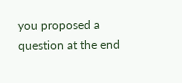you proposed a question at the end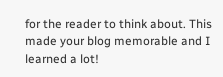for the reader to think about. This made your blog memorable and I learned a lot!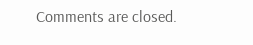Comments are closed.